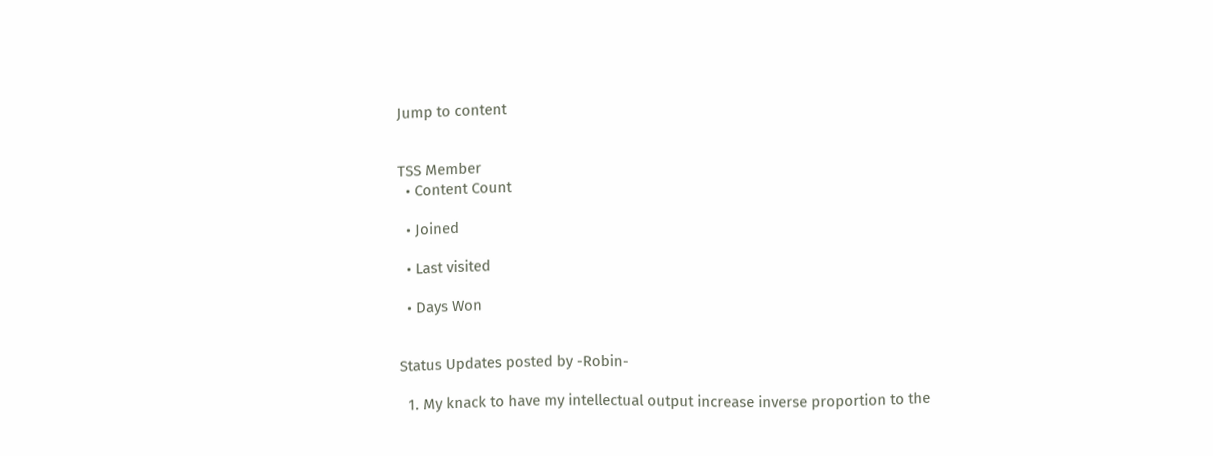Jump to content


TSS Member
  • Content Count

  • Joined

  • Last visited

  • Days Won


Status Updates posted by -Robin-

  1. My knack to have my intellectual output increase inverse proportion to the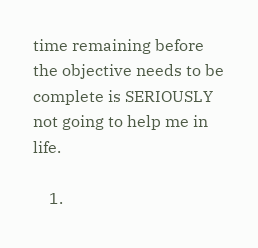time remaining before the objective needs to be complete is SERIOUSLY not going to help me in life.

    1.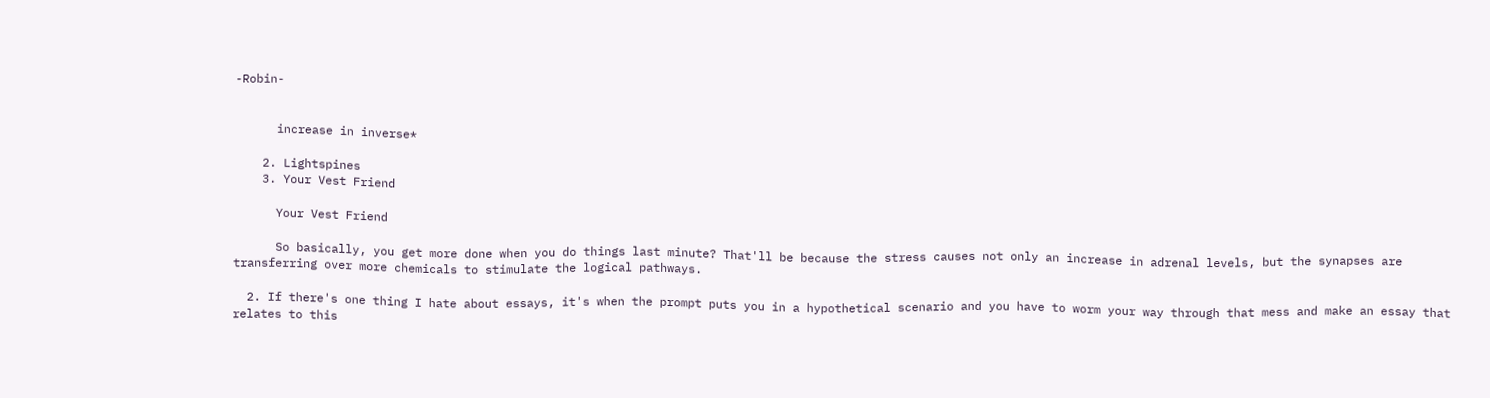-Robin-


      increase in inverse*

    2. Lightspines
    3. Your Vest Friend

      Your Vest Friend

      So basically, you get more done when you do things last minute? That'll be because the stress causes not only an increase in adrenal levels, but the synapses are transferring over more chemicals to stimulate the logical pathways.

  2. If there's one thing I hate about essays, it's when the prompt puts you in a hypothetical scenario and you have to worm your way through that mess and make an essay that relates to this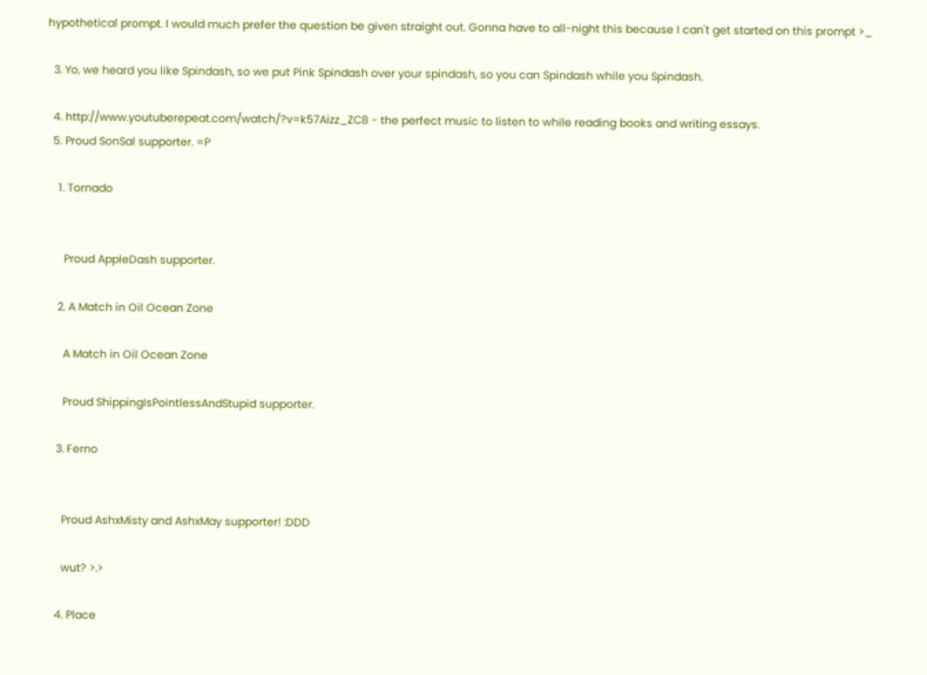hypothetical prompt. I would much prefer the question be given straight out. Gonna have to all-night this because I can't get started on this prompt >_

  3. Yo, we heard you like Spindash, so we put Pink Spindash over your spindash, so you can Spindash while you Spindash.

  4. http://www.youtuberepeat.com/watch/?v=k57Aizz_ZC8 - the perfect music to listen to while reading books and writing essays.
  5. Proud SonSal supporter. =P

    1. Tornado


      Proud AppleDash supporter.

    2. A Match in Oil Ocean Zone

      A Match in Oil Ocean Zone

      Proud ShippingIsPointlessAndStupid supporter.

    3. Ferno


      Proud AshxMisty and AshxMay supporter! :DDD

      wut? >.>

    4. Place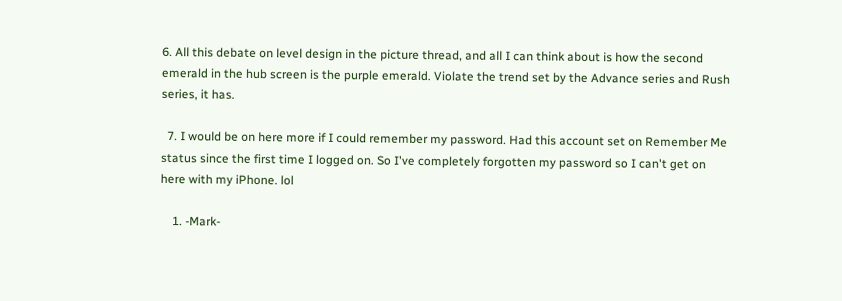6. All this debate on level design in the picture thread, and all I can think about is how the second emerald in the hub screen is the purple emerald. Violate the trend set by the Advance series and Rush series, it has.

  7. I would be on here more if I could remember my password. Had this account set on Remember Me status since the first time I logged on. So I've completely forgotten my password so I can't get on here with my iPhone. lol

    1. -Mark-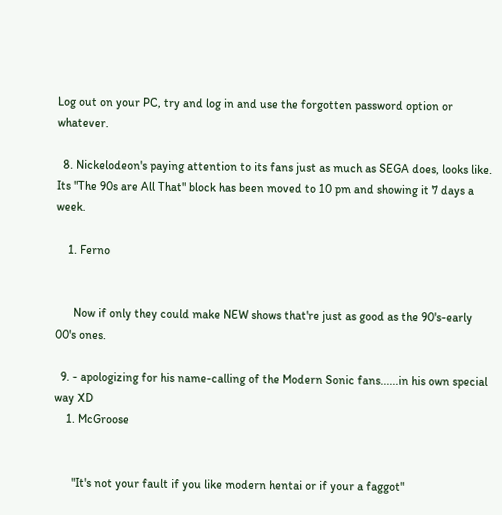Log out on your PC, try and log in and use the forgotten password option or whatever.

  8. Nickelodeon's paying attention to its fans just as much as SEGA does, looks like. Its "The 90s are All That" block has been moved to 10 pm and showing it 7 days a week.

    1. Ferno


      Now if only they could make NEW shows that're just as good as the 90's-early 00's ones.

  9. - apologizing for his name-calling of the Modern Sonic fans......in his own special way XD
    1. McGroose


      "It's not your fault if you like modern hentai or if your a faggot"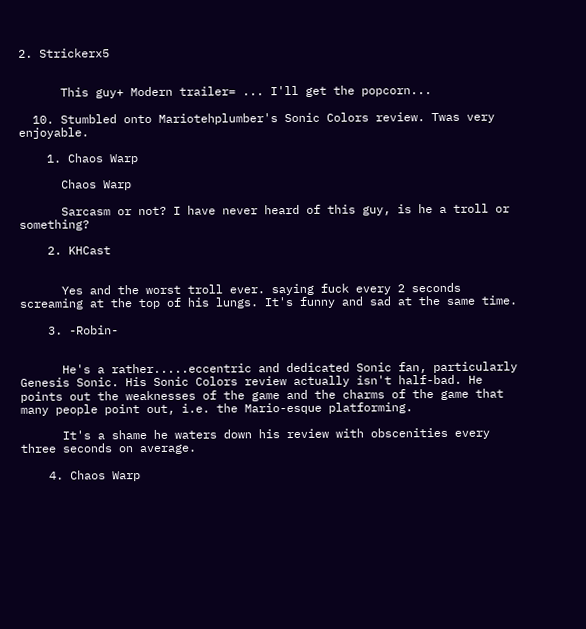2. Strickerx5


      This guy+ Modern trailer= ... I'll get the popcorn...

  10. Stumbled onto Mariotehplumber's Sonic Colors review. Twas very enjoyable.

    1. Chaos Warp

      Chaos Warp

      Sarcasm or not? I have never heard of this guy, is he a troll or something?

    2. KHCast


      Yes and the worst troll ever. saying fuck every 2 seconds screaming at the top of his lungs. It's funny and sad at the same time.

    3. -Robin-


      He's a rather.....eccentric and dedicated Sonic fan, particularly Genesis Sonic. His Sonic Colors review actually isn't half-bad. He points out the weaknesses of the game and the charms of the game that many people point out, i.e. the Mario-esque platforming.

      It's a shame he waters down his review with obscenities every three seconds on average.

    4. Chaos Warp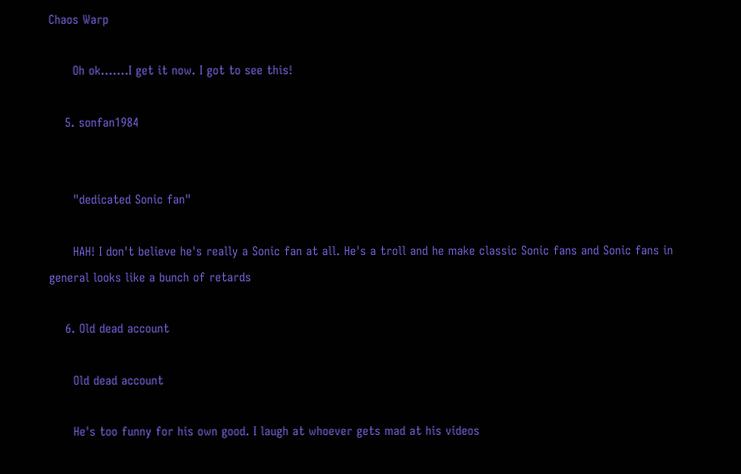Chaos Warp

      Oh ok.......I get it now. I got to see this!

    5. sonfan1984


      "dedicated Sonic fan"

      HAH! I don't believe he's really a Sonic fan at all. He's a troll and he make classic Sonic fans and Sonic fans in general looks like a bunch of retards

    6. Old dead account

      Old dead account

      He's too funny for his own good. I laugh at whoever gets mad at his videos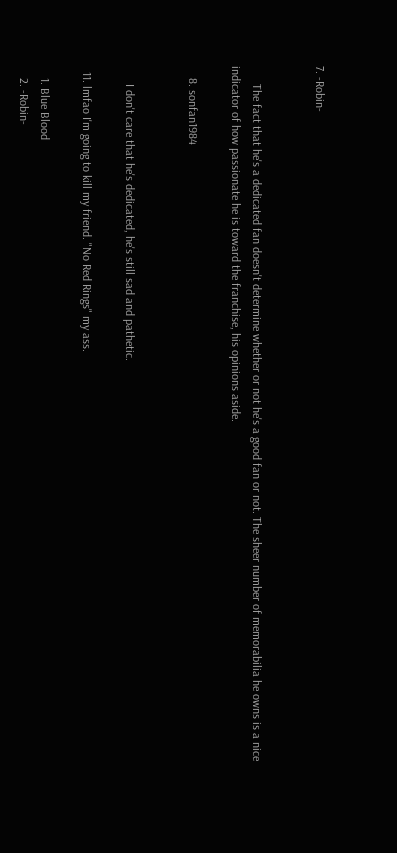7. -Robin-


      The fact that he's a dedicated fan doesn't determine whether or not he's a good fan or not. The sheer number of memorabilia he owns is a nice indicator of how passionate he is toward the franchise, his opinions aside.

    8. sonfan1984


      I don't care that he's dedicated, he's still sad and pathetic.

  11. lmfao I'm going to kill my friend. "No Red Rings" my ass.

    1. Blue Blood
    2. -Robin-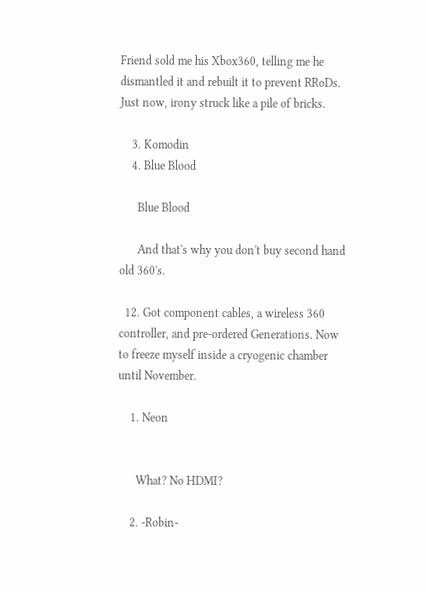Friend sold me his Xbox360, telling me he dismantled it and rebuilt it to prevent RRoDs. Just now, irony struck like a pile of bricks.

    3. Komodin
    4. Blue Blood

      Blue Blood

      And that's why you don't buy second hand old 360's.

  12. Got component cables, a wireless 360 controller, and pre-ordered Generations. Now to freeze myself inside a cryogenic chamber until November.

    1. Neon


      What? No HDMI?

    2. -Robin-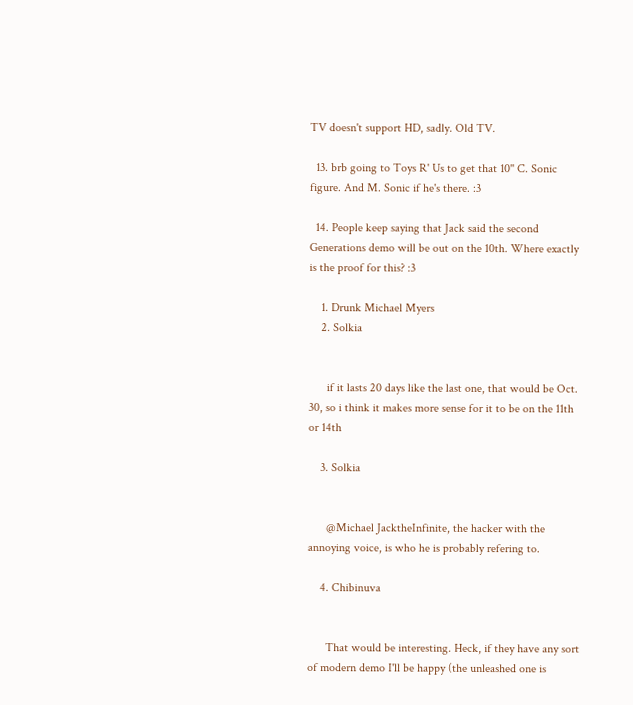TV doesn't support HD, sadly. Old TV.

  13. brb going to Toys R' Us to get that 10'' C. Sonic figure. And M. Sonic if he's there. :3

  14. People keep saying that Jack said the second Generations demo will be out on the 10th. Where exactly is the proof for this? :3

    1. Drunk Michael Myers
    2. Solkia


      if it lasts 20 days like the last one, that would be Oct. 30, so i think it makes more sense for it to be on the 11th or 14th

    3. Solkia


      @Michael JacktheInfinite, the hacker with the annoying voice, is who he is probably refering to.

    4. Chibinuva


      That would be interesting. Heck, if they have any sort of modern demo I'll be happy (the unleashed one is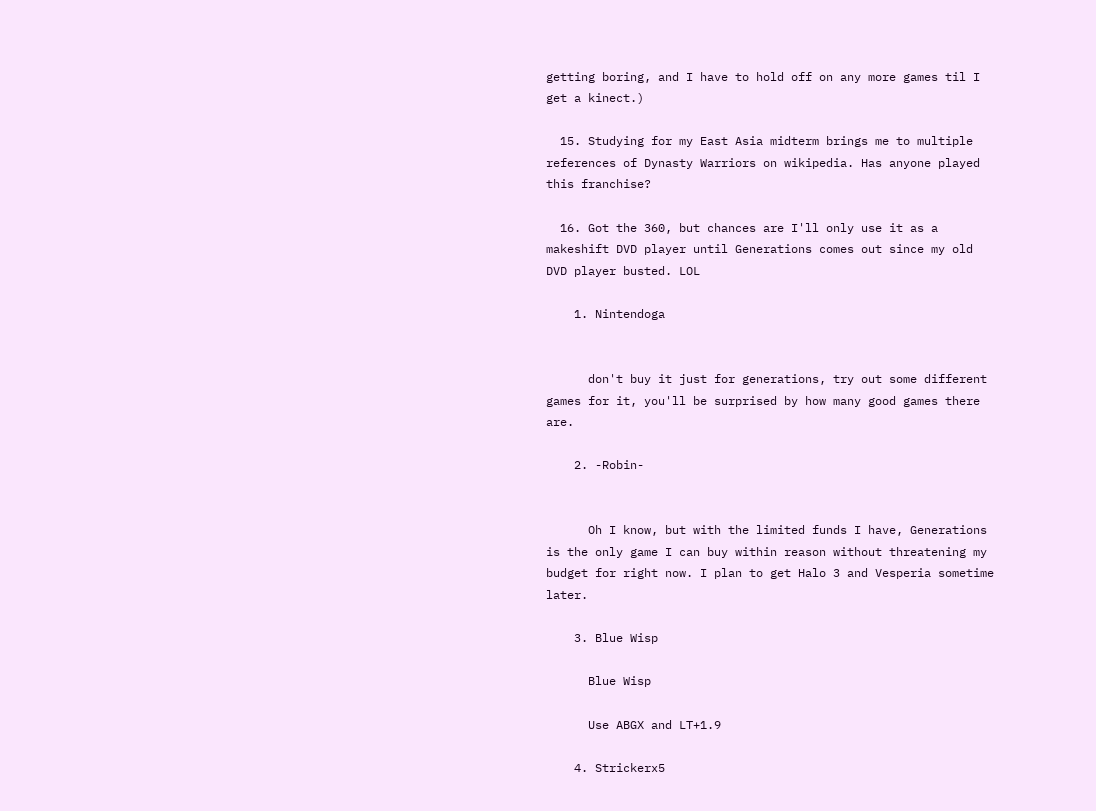getting boring, and I have to hold off on any more games til I get a kinect.)

  15. Studying for my East Asia midterm brings me to multiple references of Dynasty Warriors on wikipedia. Has anyone played this franchise?

  16. Got the 360, but chances are I'll only use it as a makeshift DVD player until Generations comes out since my old DVD player busted. LOL

    1. Nintendoga


      don't buy it just for generations, try out some different games for it, you'll be surprised by how many good games there are.

    2. -Robin-


      Oh I know, but with the limited funds I have, Generations is the only game I can buy within reason without threatening my budget for right now. I plan to get Halo 3 and Vesperia sometime later.

    3. Blue Wisp

      Blue Wisp

      Use ABGX and LT+1.9

    4. Strickerx5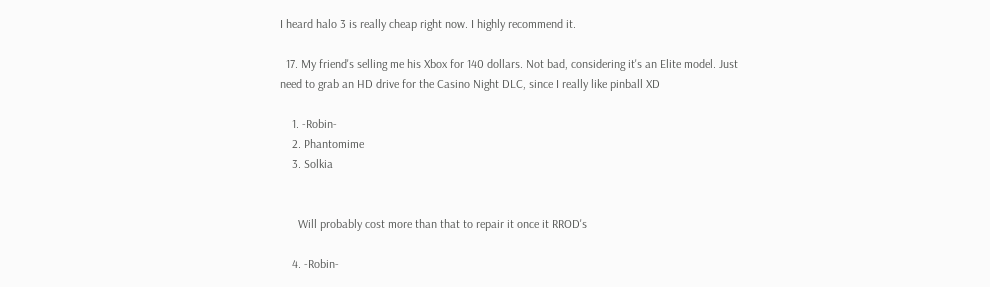I heard halo 3 is really cheap right now. I highly recommend it.

  17. My friend's selling me his Xbox for 140 dollars. Not bad, considering it's an Elite model. Just need to grab an HD drive for the Casino Night DLC, since I really like pinball XD

    1. -Robin-
    2. Phantomime
    3. Solkia


      Will probably cost more than that to repair it once it RROD's

    4. -Robin-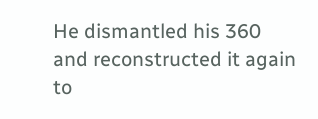He dismantled his 360 and reconstructed it again to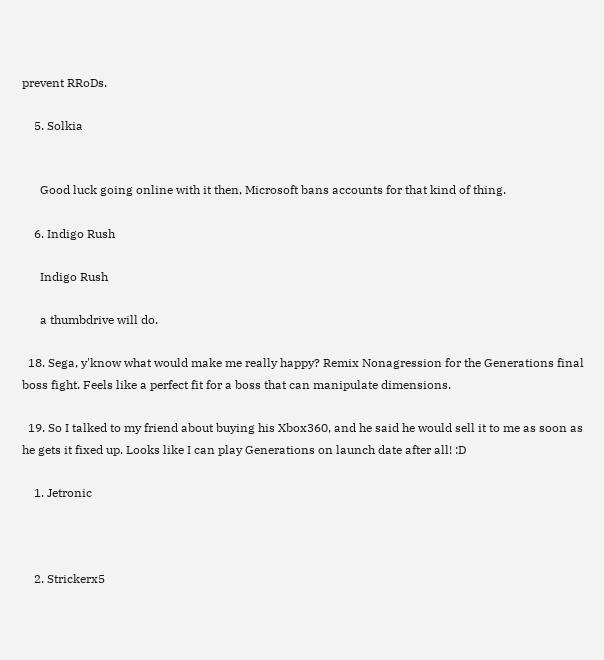prevent RRoDs.

    5. Solkia


      Good luck going online with it then, Microsoft bans accounts for that kind of thing.

    6. Indigo Rush

      Indigo Rush

      a thumbdrive will do.

  18. Sega, y'know what would make me really happy? Remix Nonagression for the Generations final boss fight. Feels like a perfect fit for a boss that can manipulate dimensions.

  19. So I talked to my friend about buying his Xbox360, and he said he would sell it to me as soon as he gets it fixed up. Looks like I can play Generations on launch date after all! :D

    1. Jetronic



    2. Strickerx5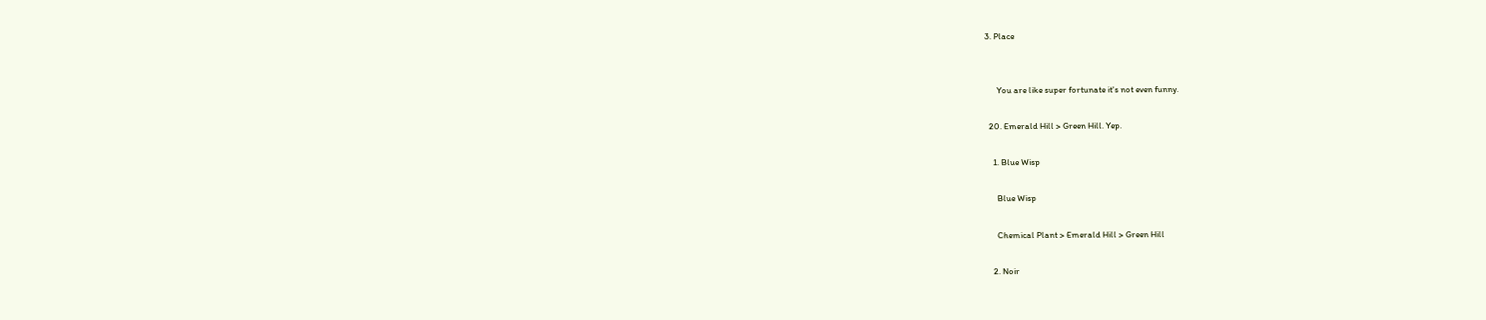3. Place


      You are like super fortunate it's not even funny.

  20. Emerald Hill > Green Hill. Yep.

    1. Blue Wisp

      Blue Wisp

      Chemical Plant > Emerald Hill > Green Hill

    2. Noir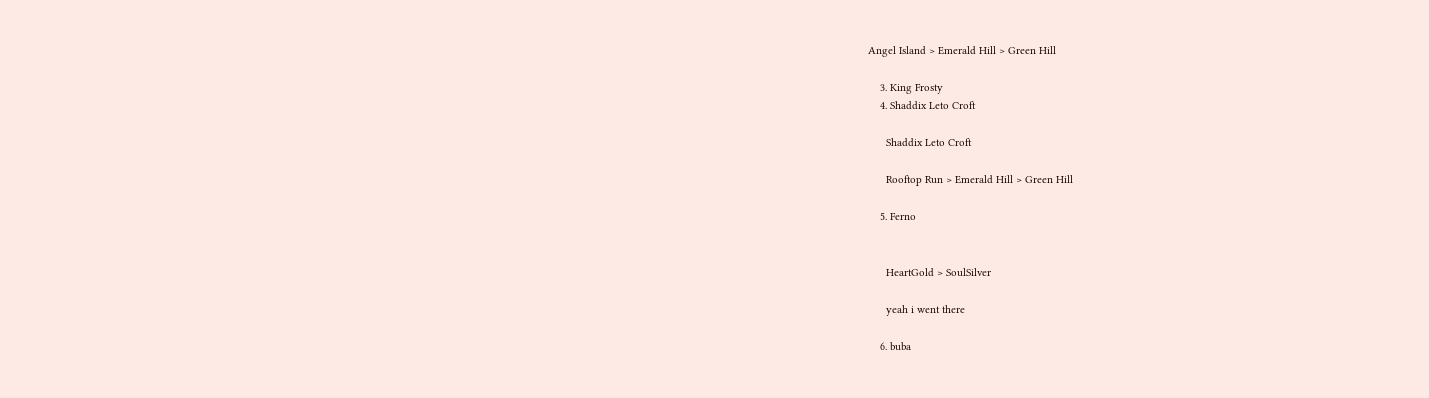Angel Island > Emerald Hill > Green Hill

    3. King Frosty
    4. Shaddix Leto Croft

      Shaddix Leto Croft

      Rooftop Run > Emerald Hill > Green Hill

    5. Ferno


      HeartGold > SoulSilver

      yeah i went there

    6. buba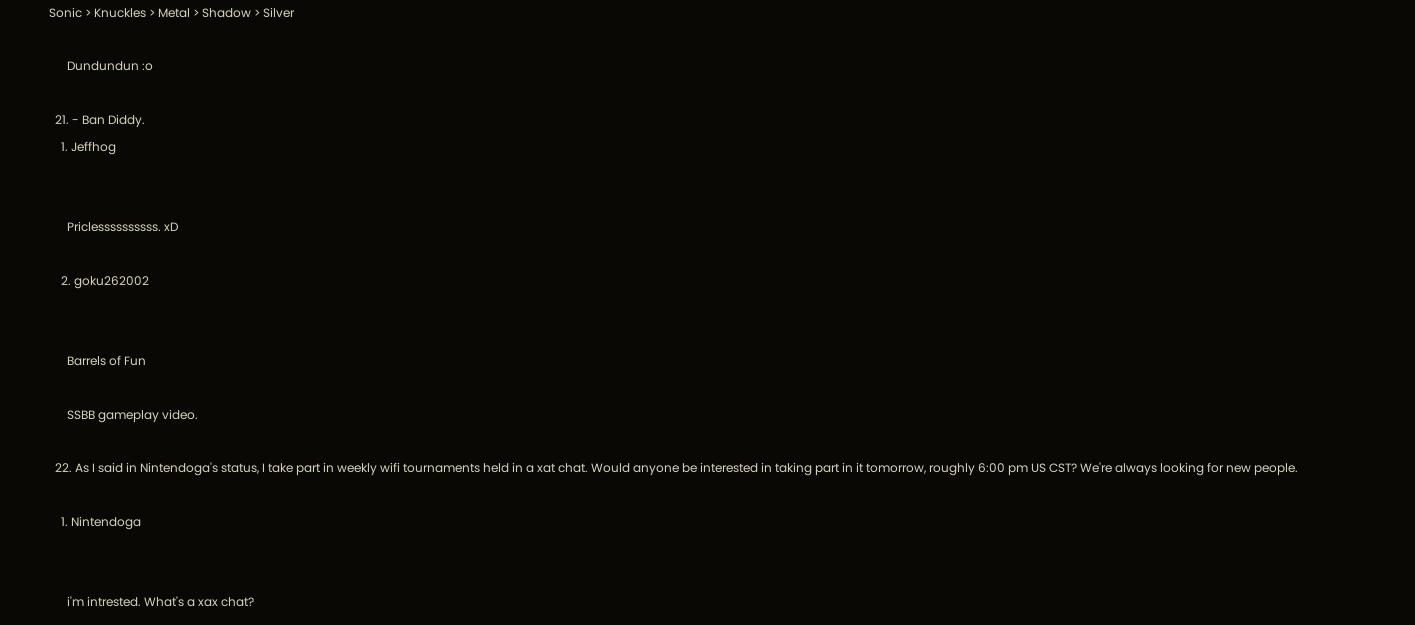Sonic > Knuckles > Metal > Shadow > Silver

      Dundundun :o

  21. - Ban Diddy.
    1. Jeffhog


      Priclessssssssss. xD

    2. goku262002


      Barrels of Fun

      SSBB gameplay video.

  22. As I said in Nintendoga's status, I take part in weekly wifi tournaments held in a xat chat. Would anyone be interested in taking part in it tomorrow, roughly 6:00 pm US CST? We're always looking for new people.

    1. Nintendoga


      i'm intrested. What's a xax chat?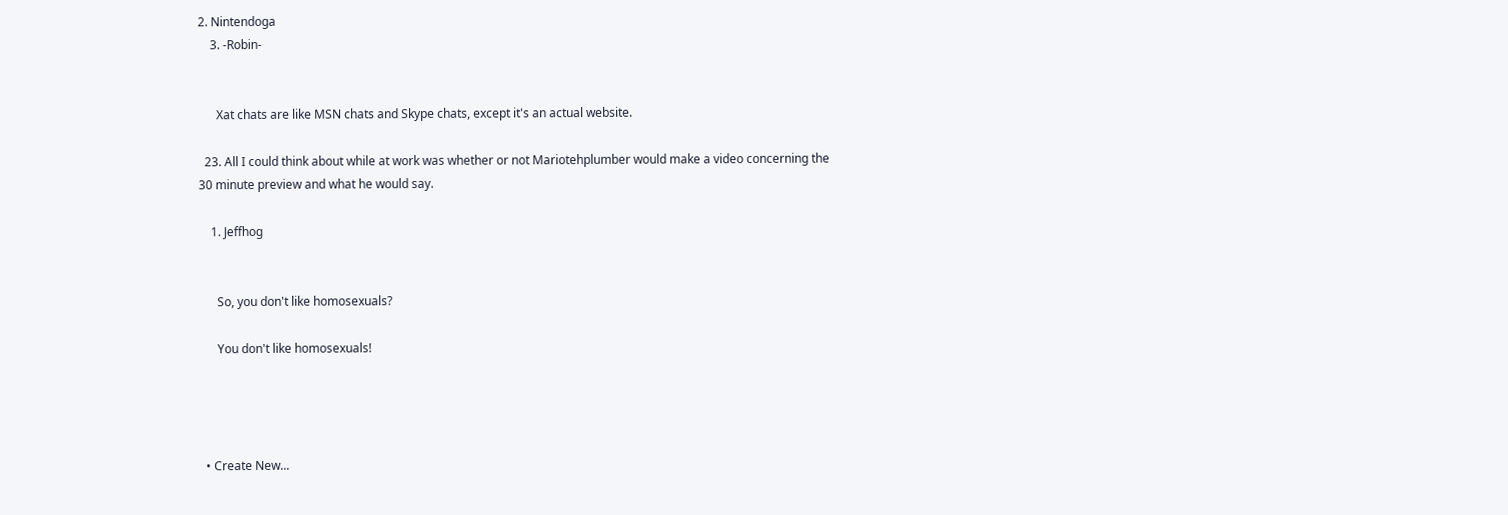2. Nintendoga
    3. -Robin-


      Xat chats are like MSN chats and Skype chats, except it's an actual website.

  23. All I could think about while at work was whether or not Mariotehplumber would make a video concerning the 30 minute preview and what he would say.

    1. Jeffhog


      So, you don't like homosexuals?

      You don't like homosexuals!




  • Create New...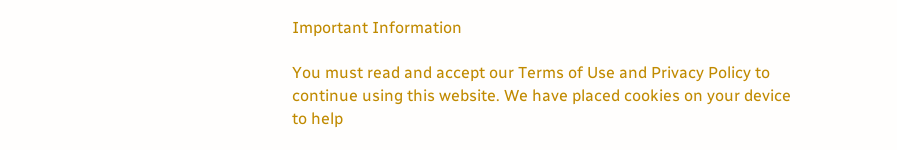Important Information

You must read and accept our Terms of Use and Privacy Policy to continue using this website. We have placed cookies on your device to help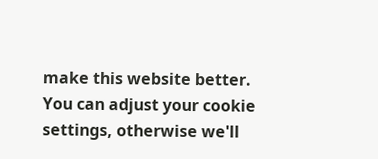make this website better. You can adjust your cookie settings, otherwise we'll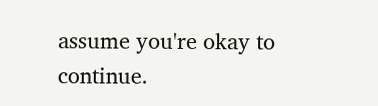assume you're okay to continue.